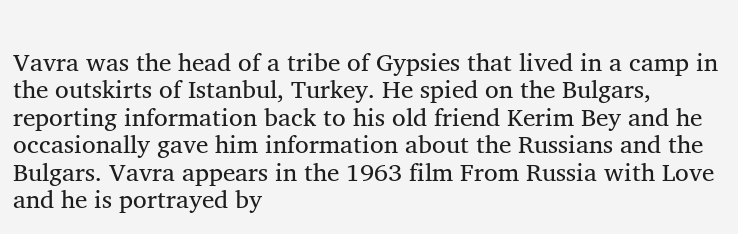Vavra was the head of a tribe of Gypsies that lived in a camp in the outskirts of Istanbul, Turkey. He spied on the Bulgars, reporting information back to his old friend Kerim Bey and he occasionally gave him information about the Russians and the Bulgars. Vavra appears in the 1963 film From Russia with Love and he is portrayed by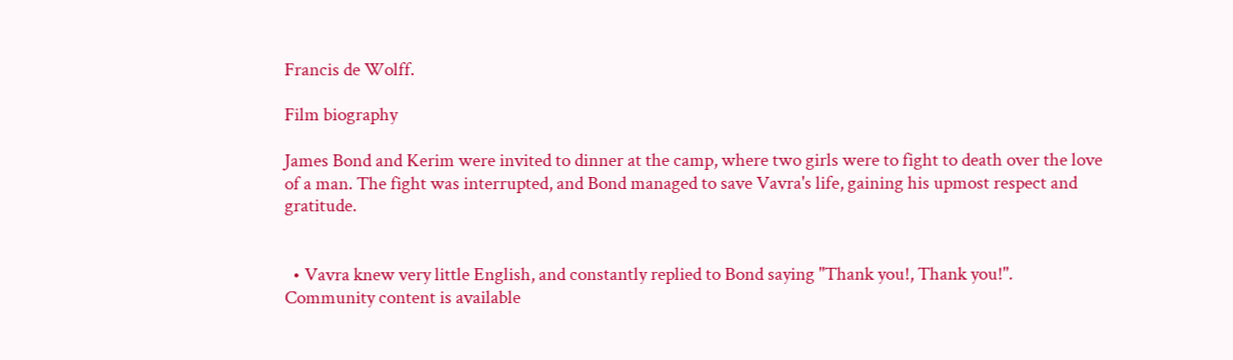Francis de Wolff.

Film biography

James Bond and Kerim were invited to dinner at the camp, where two girls were to fight to death over the love of a man. The fight was interrupted, and Bond managed to save Vavra's life, gaining his upmost respect and gratitude.


  • Vavra knew very little English, and constantly replied to Bond saying "Thank you!, Thank you!".
Community content is available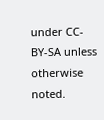under CC-BY-SA unless otherwise noted.